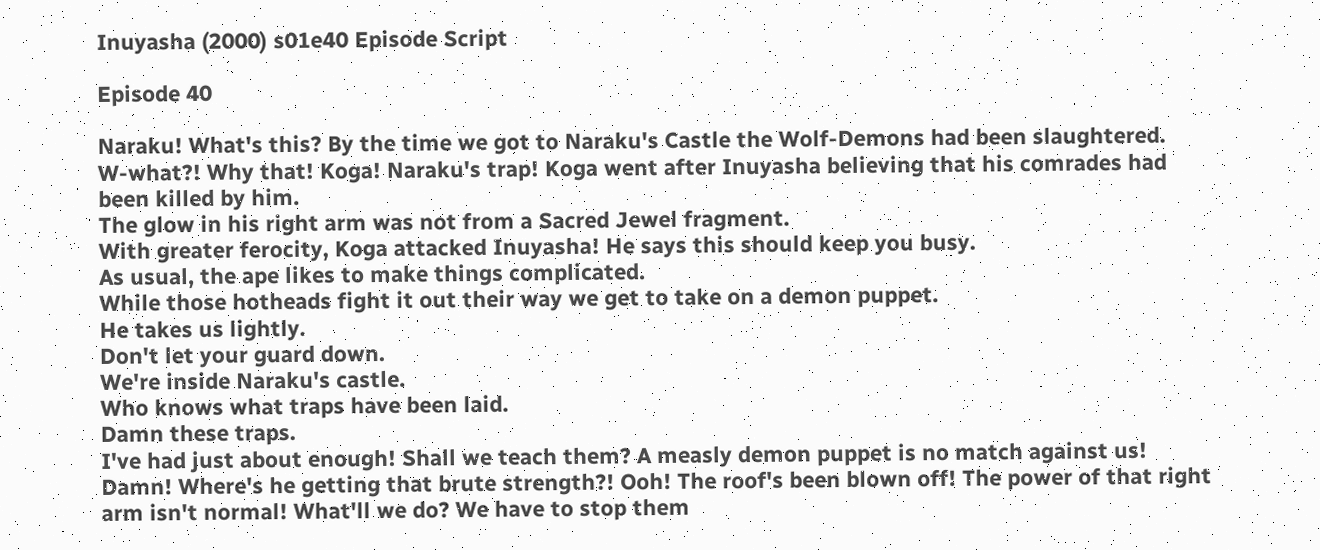Inuyasha (2000) s01e40 Episode Script

Episode 40

Naraku! What's this? By the time we got to Naraku's Castle the Wolf-Demons had been slaughtered.
W-what?! Why that! Koga! Naraku's trap! Koga went after Inuyasha believing that his comrades had been killed by him.
The glow in his right arm was not from a Sacred Jewel fragment.
With greater ferocity, Koga attacked Inuyasha! He says this should keep you busy.
As usual, the ape likes to make things complicated.
While those hotheads fight it out their way we get to take on a demon puppet.
He takes us lightly.
Don't let your guard down.
We're inside Naraku's castle.
Who knows what traps have been laid.
Damn these traps.
I've had just about enough! Shall we teach them? A measly demon puppet is no match against us! Damn! Where's he getting that brute strength?! Ooh! The roof's been blown off! The power of that right arm isn't normal! What'll we do? We have to stop them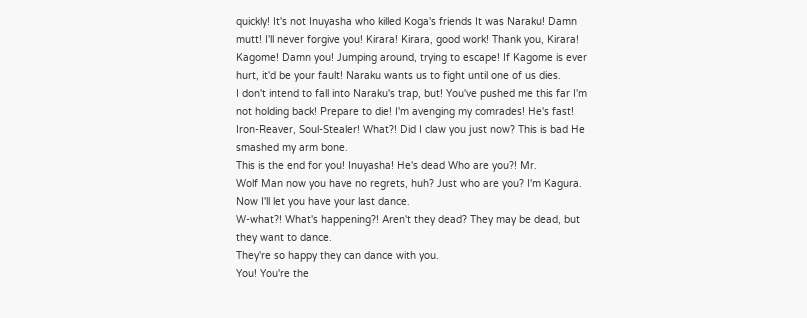quickly! It's not Inuyasha who killed Koga's friends It was Naraku! Damn mutt! I'll never forgive you! Kirara! Kirara, good work! Thank you, Kirara! Kagome! Damn you! Jumping around, trying to escape! If Kagome is ever hurt, it'd be your fault! Naraku wants us to fight until one of us dies.
I don't intend to fall into Naraku's trap, but! You've pushed me this far I'm not holding back! Prepare to die! I'm avenging my comrades! He's fast! Iron-Reaver, Soul-Stealer! What?! Did I claw you just now? This is bad He smashed my arm bone.
This is the end for you! Inuyasha! He's dead Who are you?! Mr.
Wolf Man now you have no regrets, huh? Just who are you? I'm Kagura.
Now I'll let you have your last dance.
W-what?! What's happening?! Aren't they dead? They may be dead, but they want to dance.
They're so happy they can dance with you.
You! You're the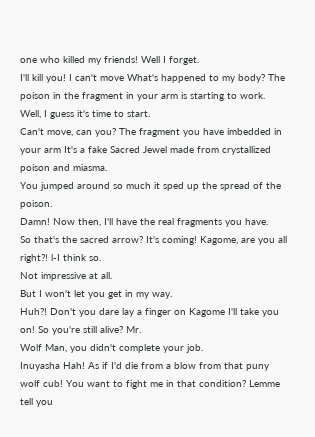one who killed my friends! Well I forget.
I'll kill you! I can't move What's happened to my body? The poison in the fragment in your arm is starting to work.
Well, I guess it's time to start.
Can't move, can you? The fragment you have imbedded in your arm It's a fake Sacred Jewel made from crystallized poison and miasma.
You jumped around so much it sped up the spread of the poison.
Damn! Now then, I'll have the real fragments you have.
So that's the sacred arrow? It's coming! Kagome, are you all right?! l-I think so.
Not impressive at all.
But I won't let you get in my way.
Huh?! Don't you dare lay a finger on Kagome I'll take you on! So you're still alive? Mr.
Wolf Man, you didn't complete your job.
Inuyasha Hah! As if I'd die from a blow from that puny wolf cub! You want to fight me in that condition? Lemme tell you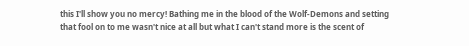this I'll show you no mercy! Bathing me in the blood of the Wolf-Demons and setting that fool on to me wasn't nice at all but what I can't stand more is the scent of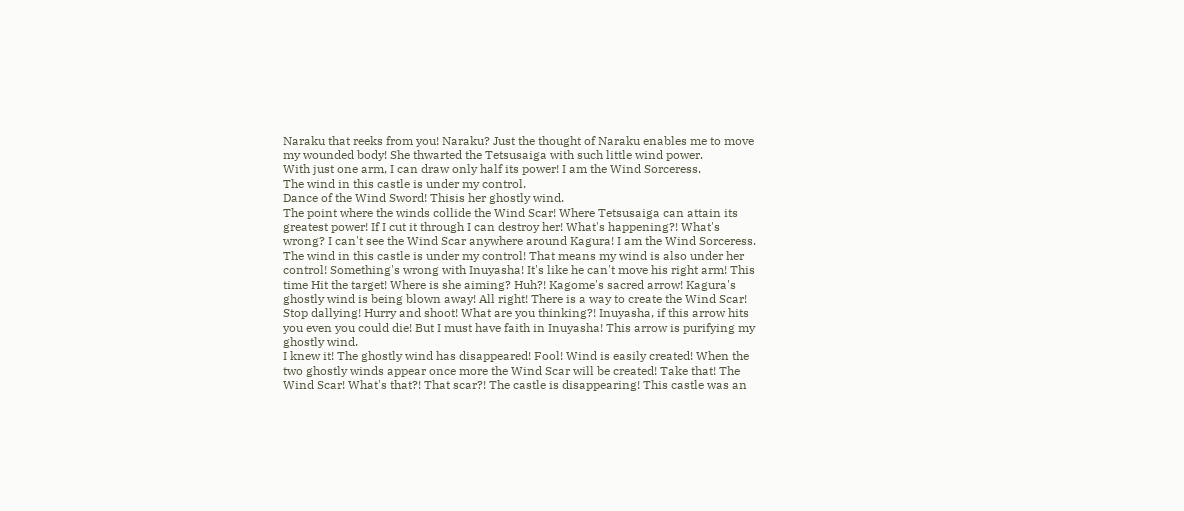Naraku that reeks from you! Naraku? Just the thought of Naraku enables me to move my wounded body! She thwarted the Tetsusaiga with such little wind power.
With just one arm, I can draw only half its power! I am the Wind Sorceress.
The wind in this castle is under my control.
Dance of the Wind Sword! Thisis her ghostly wind.
The point where the winds collide the Wind Scar! Where Tetsusaiga can attain its greatest power! If I cut it through I can destroy her! What's happening?! What's wrong? I can't see the Wind Scar anywhere around Kagura! I am the Wind Sorceress.
The wind in this castle is under my control! That means my wind is also under her control! Something's wrong with Inuyasha! It's like he can't move his right arm! This time Hit the target! Where is she aiming? Huh?! Kagome's sacred arrow! Kagura's ghostly wind is being blown away! All right! There is a way to create the Wind Scar! Stop dallying! Hurry and shoot! What are you thinking?! Inuyasha, if this arrow hits you even you could die! But I must have faith in Inuyasha! This arrow is purifying my ghostly wind.
I knew it! The ghostly wind has disappeared! Fool! Wind is easily created! When the two ghostly winds appear once more the Wind Scar will be created! Take that! The Wind Scar! What's that?! That scar?! The castle is disappearing! This castle was an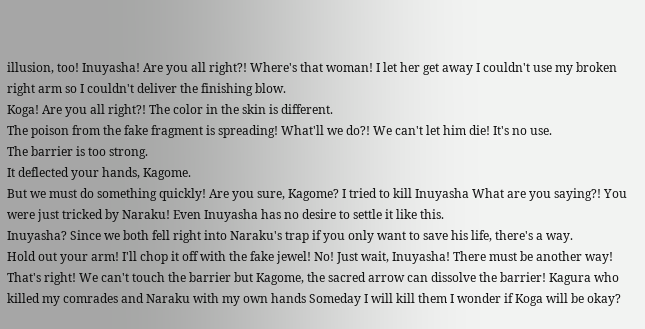illusion, too! Inuyasha! Are you all right?! Where's that woman! I let her get away I couldn't use my broken right arm so I couldn't deliver the finishing blow.
Koga! Are you all right?! The color in the skin is different.
The poison from the fake fragment is spreading! What'll we do?! We can't let him die! It's no use.
The barrier is too strong.
It deflected your hands, Kagome.
But we must do something quickly! Are you sure, Kagome? I tried to kill Inuyasha What are you saying?! You were just tricked by Naraku! Even Inuyasha has no desire to settle it like this.
Inuyasha? Since we both fell right into Naraku's trap if you only want to save his life, there's a way.
Hold out your arm! I'll chop it off with the fake jewel! No! Just wait, Inuyasha! There must be another way! That's right! We can't touch the barrier but Kagome, the sacred arrow can dissolve the barrier! Kagura who killed my comrades and Naraku with my own hands Someday I will kill them I wonder if Koga will be okay?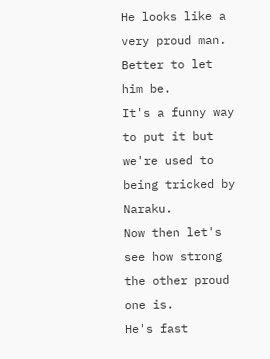He looks like a very proud man.
Better to let him be.
It's a funny way to put it but we're used to being tricked by Naraku.
Now then let's see how strong the other proud one is.
He's fast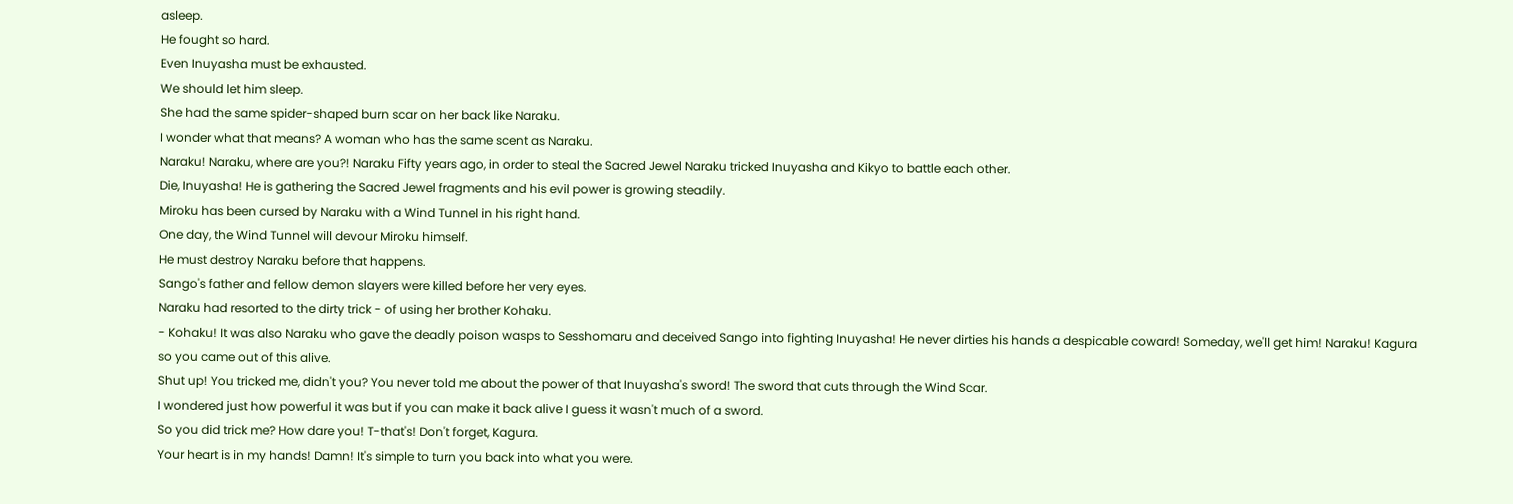asleep.
He fought so hard.
Even Inuyasha must be exhausted.
We should let him sleep.
She had the same spider-shaped burn scar on her back like Naraku.
I wonder what that means? A woman who has the same scent as Naraku.
Naraku! Naraku, where are you?! Naraku Fifty years ago, in order to steal the Sacred Jewel Naraku tricked Inuyasha and Kikyo to battle each other.
Die, Inuyasha! He is gathering the Sacred Jewel fragments and his evil power is growing steadily.
Miroku has been cursed by Naraku with a Wind Tunnel in his right hand.
One day, the Wind Tunnel will devour Miroku himself.
He must destroy Naraku before that happens.
Sango's father and fellow demon slayers were killed before her very eyes.
Naraku had resorted to the dirty trick - of using her brother Kohaku.
- Kohaku! It was also Naraku who gave the deadly poison wasps to Sesshomaru and deceived Sango into fighting Inuyasha! He never dirties his hands a despicable coward! Someday, we'll get him! Naraku! Kagura so you came out of this alive.
Shut up! You tricked me, didn't you? You never told me about the power of that Inuyasha's sword! The sword that cuts through the Wind Scar.
I wondered just how powerful it was but if you can make it back alive I guess it wasn't much of a sword.
So you did trick me? How dare you! T-that's! Don't forget, Kagura.
Your heart is in my hands! Damn! It's simple to turn you back into what you were.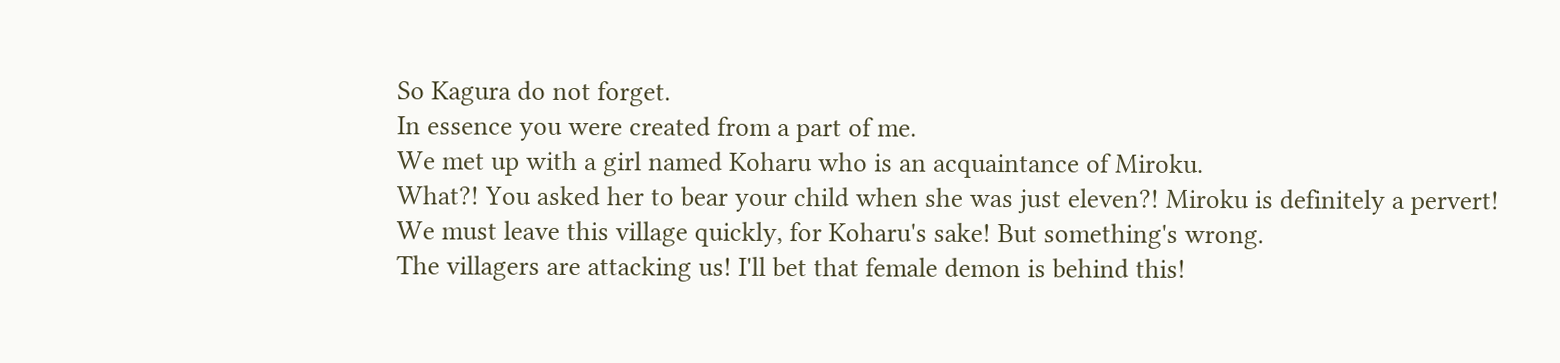So Kagura do not forget.
In essence you were created from a part of me.
We met up with a girl named Koharu who is an acquaintance of Miroku.
What?! You asked her to bear your child when she was just eleven?! Miroku is definitely a pervert! We must leave this village quickly, for Koharu's sake! But something's wrong.
The villagers are attacking us! I'll bet that female demon is behind this!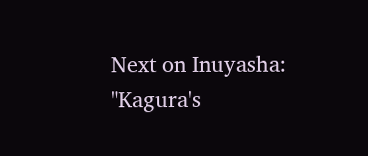Next on Inuyasha: "Kagura's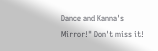Dance and Kanna's Mirror!" Don't miss it!